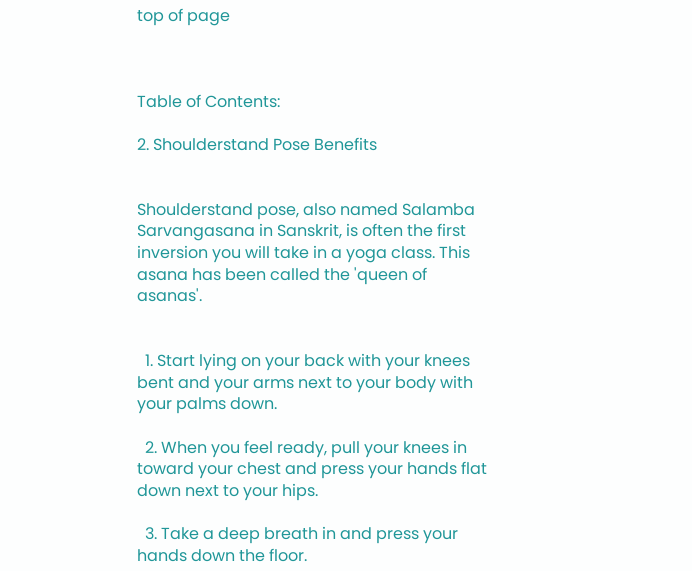top of page



Table of Contents:

2. Shoulderstand Pose Benefits


Shoulderstand pose, also named Salamba Sarvangasana in Sanskrit, is often the first inversion you will take in a yoga class. This asana has been called the 'queen of asanas'.


  1. Start lying on your back with your knees bent and your arms next to your body with your palms down.

  2. When you feel ready, pull your knees in toward your chest and press your hands flat down next to your hips.

  3. Take a deep breath in and press your hands down the floor.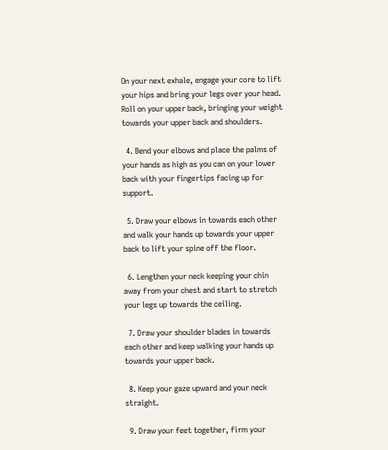On your next exhale, engage your core to lift your hips and bring your legs over your head. Roll on your upper back, bringing your weight towards your upper back and shoulders.

  4. Bend your elbows and place the palms of your hands as high as you can on your lower back with your fingertips facing up for support.

  5. Draw your elbows in towards each other and walk your hands up towards your upper back to lift your spine off the floor.

  6. Lengthen your neck keeping your chin away from your chest and start to stretch your legs up towards the ceiling.

  7. Draw your shoulder blades in towards each other and keep walking your hands up towards your upper back.

  8. Keep your gaze upward and your neck straight.

  9. Draw your feet together, firm your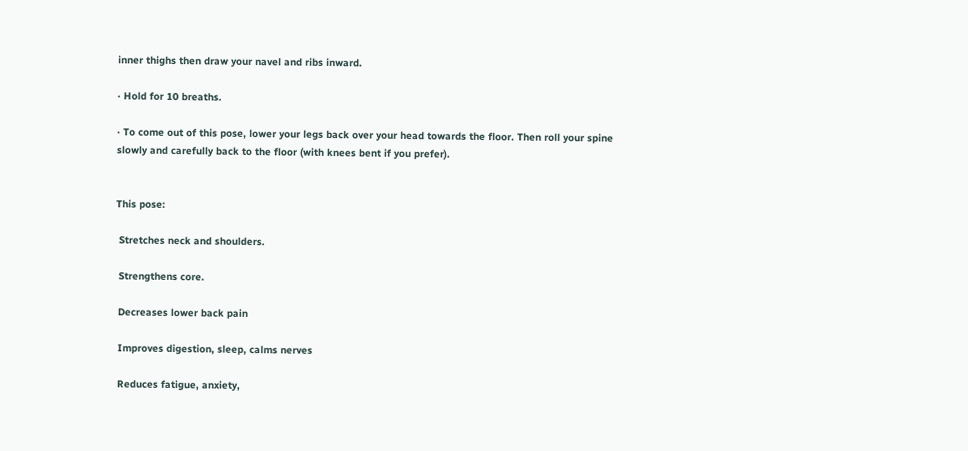inner thighs then draw your navel and ribs inward.

· Hold for 10 breaths.

· To come out of this pose, lower your legs back over your head towards the floor. Then roll your spine slowly and carefully back to the floor (with knees bent if you prefer).


This pose:

 Stretches neck and shoulders.

 Strengthens core.

 Decreases lower back pain

 Improves digestion, sleep, calms nerves

 Reduces fatigue, anxiety,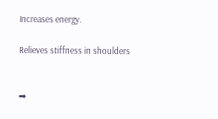Increases energy.

Relieves stiffness in shoulders


➡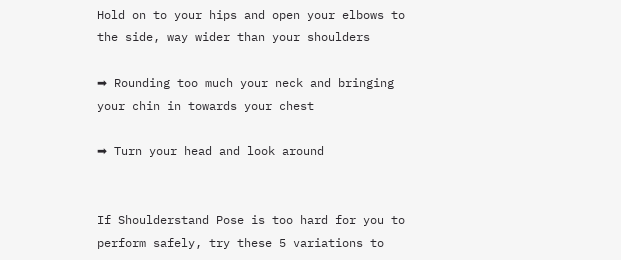Hold on to your hips and open your elbows to the side, way wider than your shoulders

➡ Rounding too much your neck and bringing your chin in towards your chest

➡ Turn your head and look around


If Shoulderstand Pose is too hard for you to perform safely, try these 5 variations to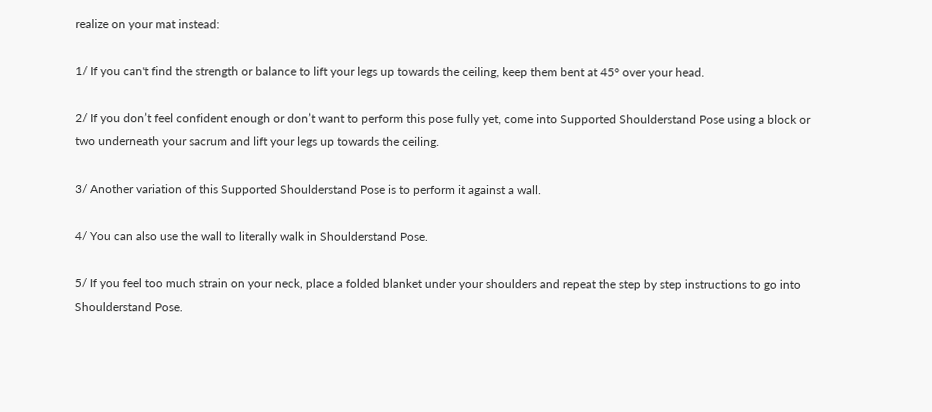realize on your mat instead:

1/ If you can't find the strength or balance to lift your legs up towards the ceiling, keep them bent at 45° over your head.

2/ If you don’t feel confident enough or don’t want to perform this pose fully yet, come into Supported Shoulderstand Pose using a block or two underneath your sacrum and lift your legs up towards the ceiling.

3/ Another variation of this Supported Shoulderstand Pose is to perform it against a wall.

4/ You can also use the wall to literally walk in Shoulderstand Pose.

5/ If you feel too much strain on your neck, place a folded blanket under your shoulders and repeat the step by step instructions to go into Shoulderstand Pose.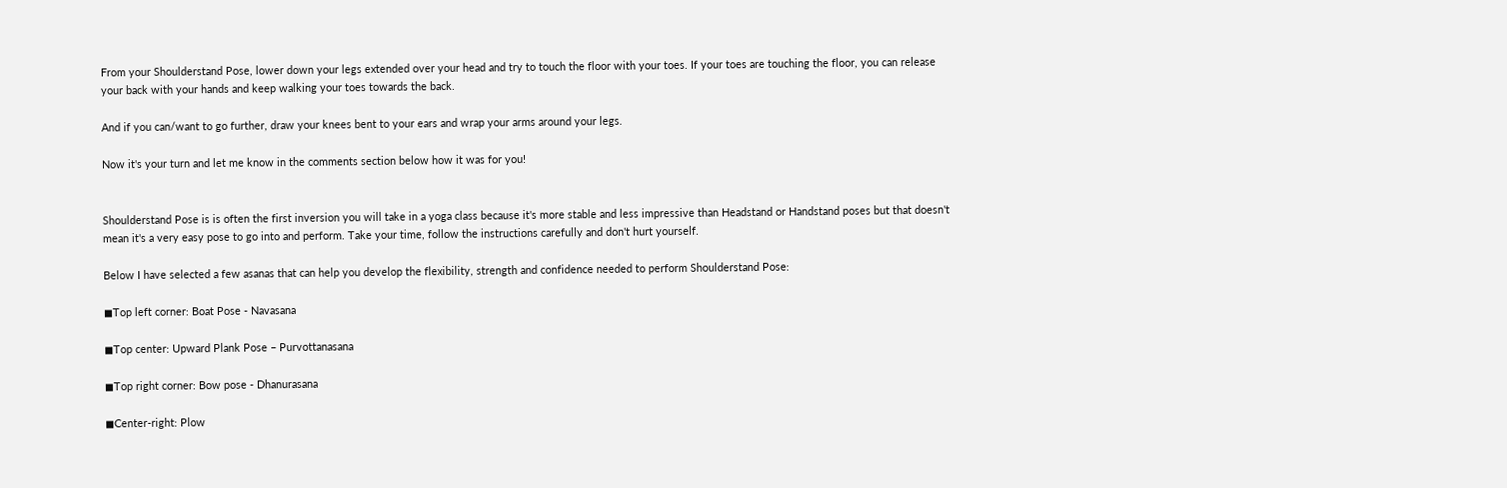From your Shoulderstand Pose, lower down your legs extended over your head and try to touch the floor with your toes. If your toes are touching the floor, you can release your back with your hands and keep walking your toes towards the back.

And if you can/want to go further, draw your knees bent to your ears and wrap your arms around your legs.

Now it's your turn and let me know in the comments section below how it was for you!


Shoulderstand Pose is is often the first inversion you will take in a yoga class because it's more stable and less impressive than Headstand or Handstand poses but that doesn't mean it's a very easy pose to go into and perform. Take your time, follow the instructions carefully and don't hurt yourself.

Below I have selected a few asanas that can help you develop the flexibility, strength and confidence needed to perform Shoulderstand Pose:

◼Top left corner: Boat Pose - Navasana

◼Top center: Upward Plank Pose – Purvottanasana

◼Top right corner: Bow pose - Dhanurasana

◼Center-right: Plow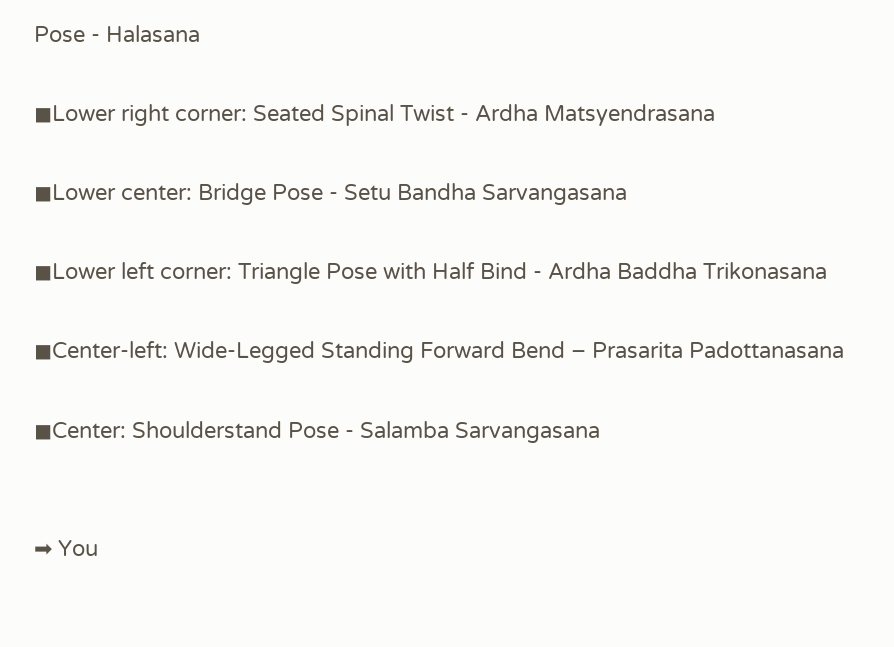Pose - Halasana

◼Lower right corner: Seated Spinal Twist - Ardha Matsyendrasana

◼Lower center: Bridge Pose - Setu Bandha Sarvangasana

◼Lower left corner: Triangle Pose with Half Bind - Ardha Baddha Trikonasana

◼Center-left: Wide-Legged Standing Forward Bend – Prasarita Padottanasana

◼Center: Shoulderstand Pose - Salamba Sarvangasana


➡ You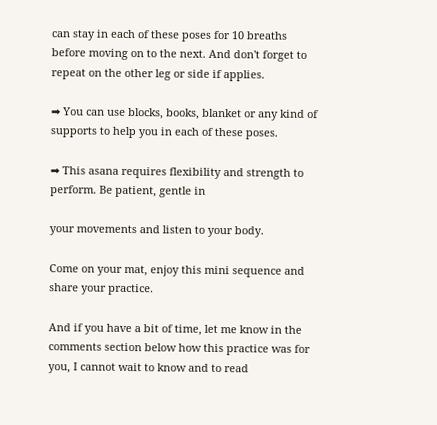can stay in each of these poses for 10 breaths before moving on to the next. And don't forget to repeat on the other leg or side if applies.

➡ You can use blocks, books, blanket or any kind of supports to help you in each of these poses.

➡ This asana requires flexibility and strength to perform. Be patient, gentle in

your movements and listen to your body.

Come on your mat, enjoy this mini sequence and share your practice.

And if you have a bit of time, let me know in the comments section below how this practice was for you, I cannot wait to know and to read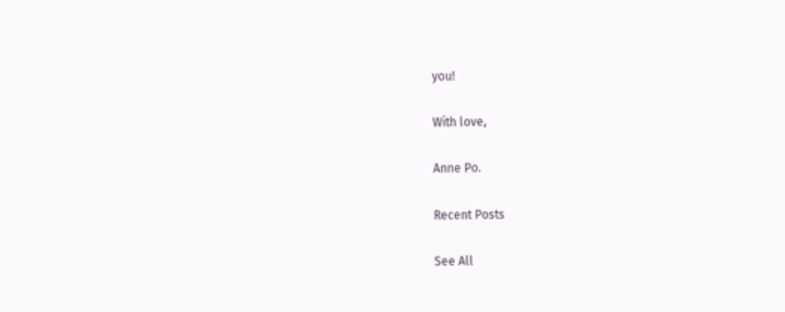you!

With love,

Anne Po.

Recent Posts

See All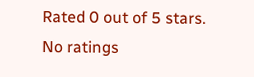Rated 0 out of 5 stars.
No ratings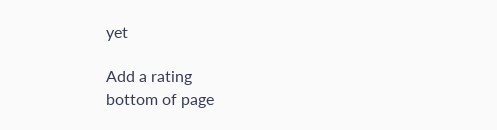yet

Add a rating
bottom of page